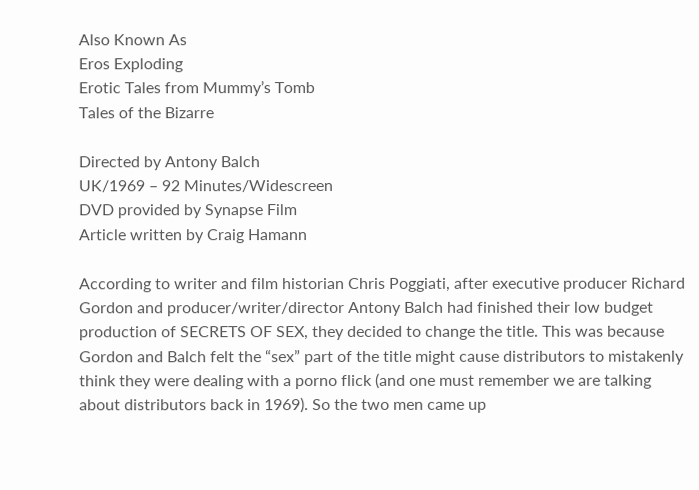Also Known As
Eros Exploding
Erotic Tales from Mummy’s Tomb
Tales of the Bizarre

Directed by Antony Balch
UK/1969 – 92 Minutes/Widescreen
DVD provided by Synapse Film
Article written by Craig Hamann

According to writer and film historian Chris Poggiati, after executive producer Richard Gordon and producer/writer/director Antony Balch had finished their low budget production of SECRETS OF SEX, they decided to change the title. This was because Gordon and Balch felt the “sex” part of the title might cause distributors to mistakenly think they were dealing with a porno flick (and one must remember we are talking about distributors back in 1969). So the two men came up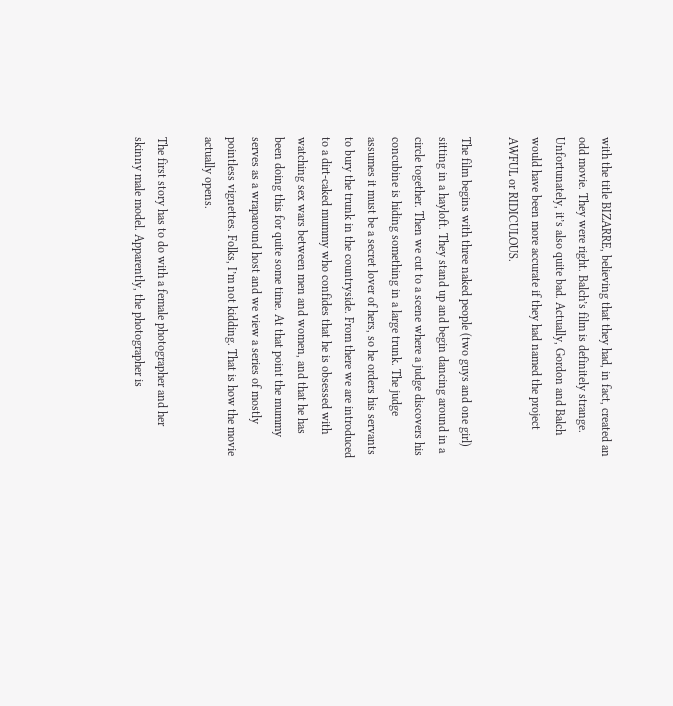with the title BIZARRE, believing that they had, in fact, created an odd movie. They were right. Balch’s film is definitely strange. Unfortunately, it’s also quite bad. Actually, Gordon and Balch would have been more accurate if they had named the project AWFUL or RIDICULOUS.

The film begins with three naked people (two guys and one girl) sitting in a hayloft. They stand up and begin dancing around in a circle together. Then we cut to a scene where a judge discovers his concubine is hiding something in a large trunk. The judge assumes it must be a secret lover of hers, so he orders his servants to bury the trunk in the countryside. From there we are introduced to a dirt-caked mummy who confides that he is obsessed with watching sex wars between men and women, and that he has been doing this for quite some time. At that point the mummy serves as a wraparound host and we view a series of mostly pointless vignettes. Folks, I’m not kidding. That is how the movie actually opens.

The first story has to do with a female photographer and her skinny male model. Apparently, the photographer is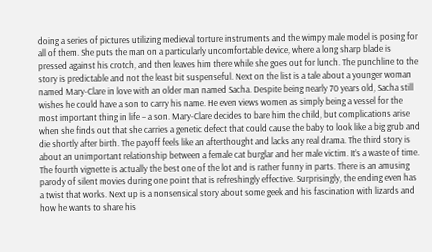doing a series of pictures utilizing medieval torture instruments and the wimpy male model is posing for all of them. She puts the man on a particularly uncomfortable device, where a long sharp blade is pressed against his crotch, and then leaves him there while she goes out for lunch. The punchline to the story is predictable and not the least bit suspenseful. Next on the list is a tale about a younger woman named Mary-Clare in love with an older man named Sacha. Despite being nearly 70 years old, Sacha still wishes he could have a son to carry his name. He even views women as simply being a vessel for the most important thing in life – a son. Mary-Clare decides to bare him the child, but complications arise when she finds out that she carries a genetic defect that could cause the baby to look like a big grub and die shortly after birth. The payoff feels like an afterthought and lacks any real drama. The third story is about an unimportant relationship between a female cat burglar and her male victim. It’s a waste of time. The fourth vignette is actually the best one of the lot and is rather funny in parts. There is an amusing parody of silent movies during one point that is refreshingly effective. Surprisingly, the ending even has a twist that works. Next up is a nonsensical story about some geek and his fascination with lizards and how he wants to share his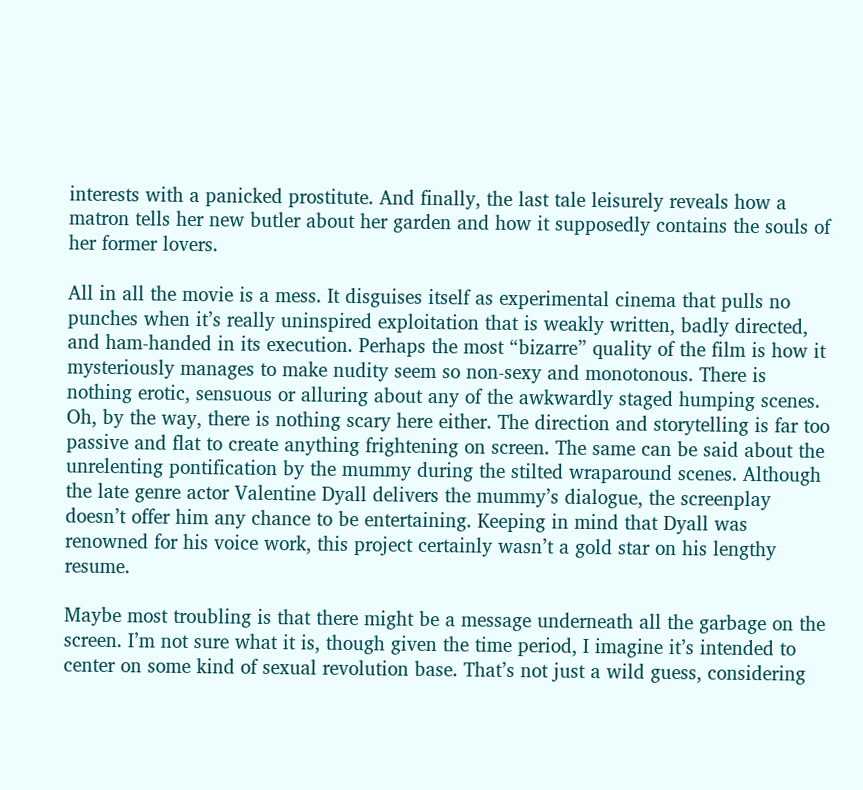interests with a panicked prostitute. And finally, the last tale leisurely reveals how a matron tells her new butler about her garden and how it supposedly contains the souls of her former lovers.

All in all the movie is a mess. It disguises itself as experimental cinema that pulls no punches when it’s really uninspired exploitation that is weakly written, badly directed, and ham-handed in its execution. Perhaps the most “bizarre” quality of the film is how it mysteriously manages to make nudity seem so non-sexy and monotonous. There is nothing erotic, sensuous or alluring about any of the awkwardly staged humping scenes. Oh, by the way, there is nothing scary here either. The direction and storytelling is far too passive and flat to create anything frightening on screen. The same can be said about the unrelenting pontification by the mummy during the stilted wraparound scenes. Although the late genre actor Valentine Dyall delivers the mummy’s dialogue, the screenplay doesn’t offer him any chance to be entertaining. Keeping in mind that Dyall was renowned for his voice work, this project certainly wasn’t a gold star on his lengthy resume.

Maybe most troubling is that there might be a message underneath all the garbage on the screen. I’m not sure what it is, though given the time period, I imagine it’s intended to center on some kind of sexual revolution base. That’s not just a wild guess, considering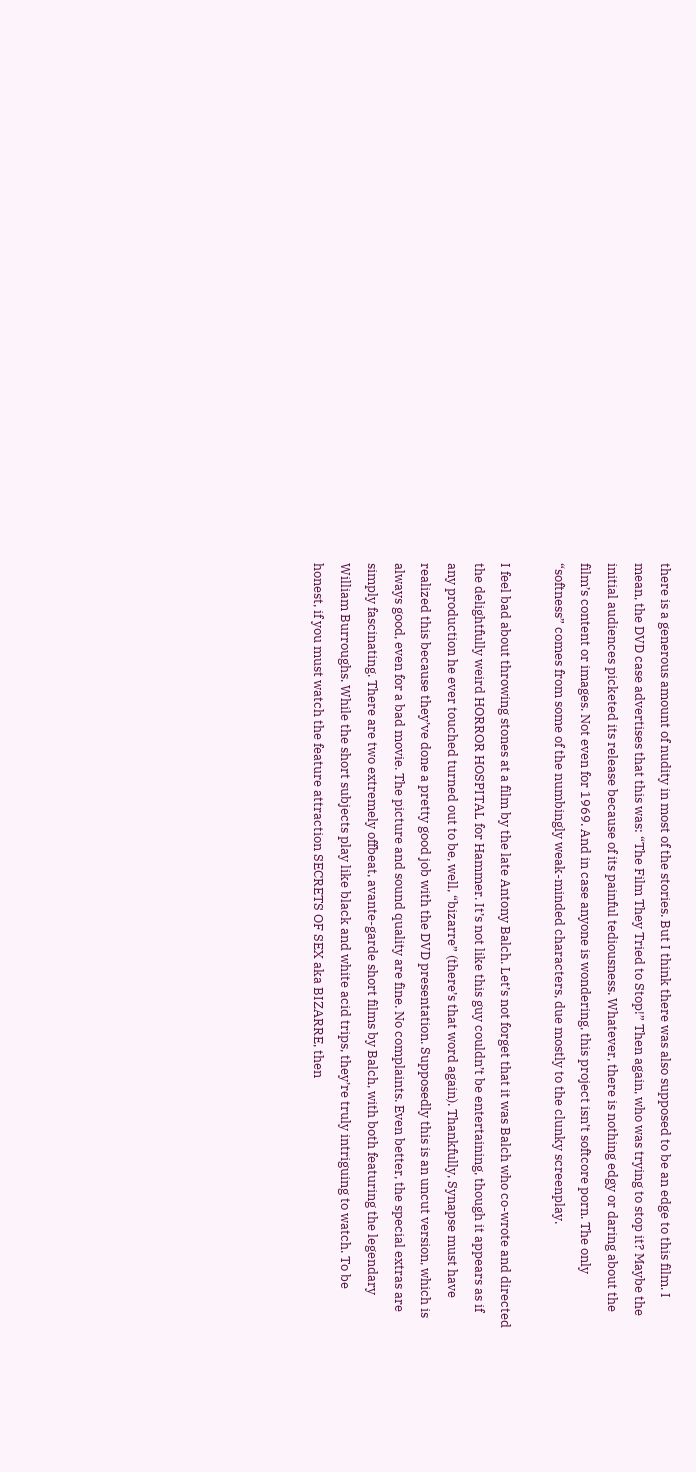there is a generous amount of nudity in most of the stories. But I think there was also supposed to be an edge to this film. I mean, the DVD case advertises that this was: “The Film They Tried to Stop!” Then again, who was trying to stop it? Maybe the initial audiences picketed its release because of its painful tediousness. Whatever, there is nothing edgy or daring about the film’s content or images. Not even for 1969. And in case anyone is wondering, this project isn’t softcore porn. The only “softness” comes from some of the numbingly weak-minded characters, due mostly to the clunky screenplay.

I feel bad about throwing stones at a film by the late Antony Balch. Let’s not forget that it was Balch who co-wrote and directed the delightfully weird HORROR HOSPITAL for Hammer. It’s not like this guy couldn’t be entertaining, though it appears as if any production he ever touched turned out to be, well, “bizarre” (there’s that word again). Thankfully, Synapse must have realized this because they’ve done a pretty good job with the DVD presentation. Supposedly this is an uncut version, which is always good, even for a bad movie. The picture and sound quality are fine. No complaints. Even better, the special extras are simply fascinating. There are two extremely offbeat, avante-garde short films by Balch, with both featuring the legendary William Burroughs. While the short subjects play like black and white acid trips, they’re truly intriguing to watch. To be honest, if you must watch the feature attraction SECRETS OF SEX aka BIZARRE, then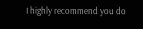I highly recommend you do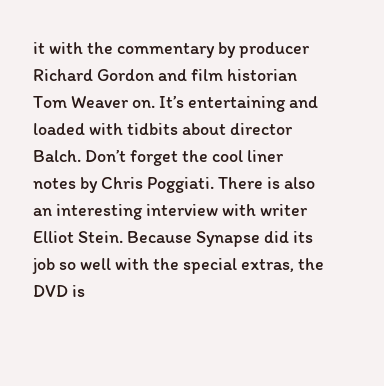it with the commentary by producer Richard Gordon and film historian Tom Weaver on. It’s entertaining and loaded with tidbits about director Balch. Don’t forget the cool liner notes by Chris Poggiati. There is also an interesting interview with writer Elliot Stein. Because Synapse did its job so well with the special extras, the DVD is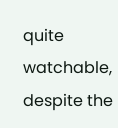quite watchable, despite the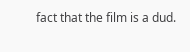fact that the film is a dud.